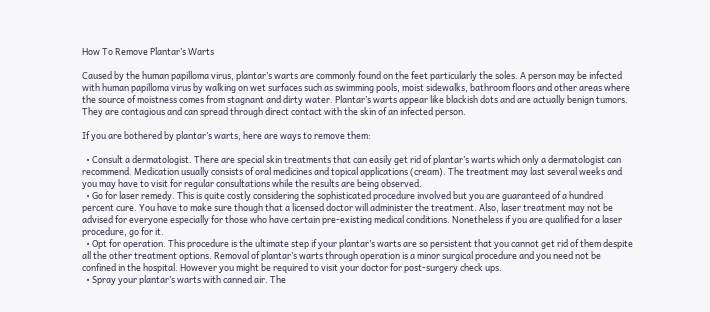How To Remove Plantar’s Warts

Caused by the human papilloma virus, plantar’s warts are commonly found on the feet particularly the soles. A person may be infected with human papilloma virus by walking on wet surfaces such as swimming pools, moist sidewalks, bathroom floors and other areas where the source of moistness comes from stagnant and dirty water. Plantar’s warts appear like blackish dots and are actually benign tumors. They are contagious and can spread through direct contact with the skin of an infected person.

If you are bothered by plantar’s warts, here are ways to remove them:

  • Consult a dermatologist. There are special skin treatments that can easily get rid of plantar’s warts which only a dermatologist can recommend. Medication usually consists of oral medicines and topical applications (cream). The treatment may last several weeks and you may have to visit for regular consultations while the results are being observed.
  • Go for laser remedy. This is quite costly considering the sophisticated procedure involved but you are guaranteed of a hundred percent cure. You have to make sure though that a licensed doctor will administer the treatment. Also, laser treatment may not be advised for everyone especially for those who have certain pre-existing medical conditions. Nonetheless if you are qualified for a laser procedure, go for it.
  • Opt for operation. This procedure is the ultimate step if your plantar’s warts are so persistent that you cannot get rid of them despite all the other treatment options. Removal of plantar’s warts through operation is a minor surgical procedure and you need not be confined in the hospital. However you might be required to visit your doctor for post-surgery check ups.
  • Spray your plantar’s warts with canned air. The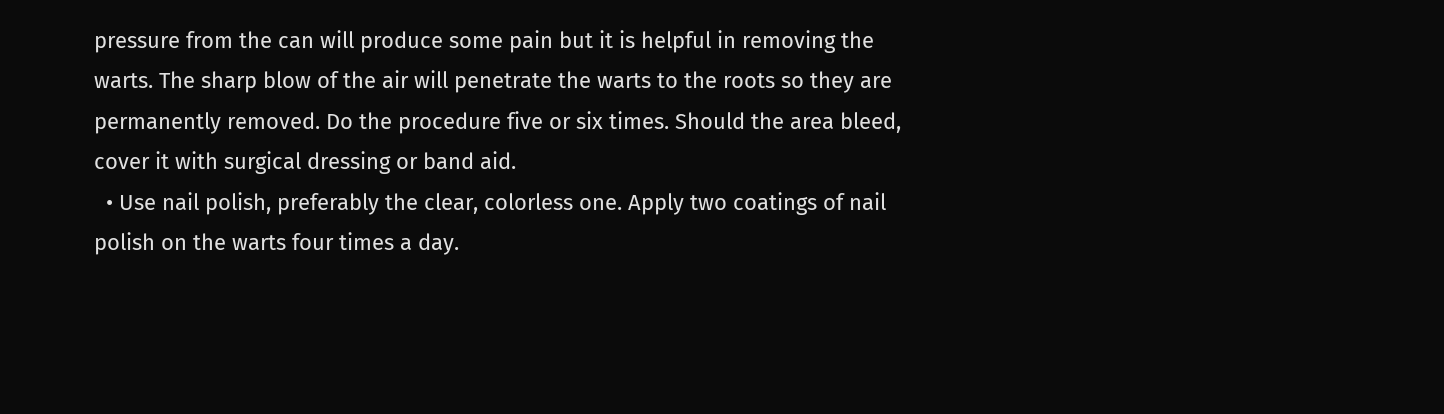pressure from the can will produce some pain but it is helpful in removing the warts. The sharp blow of the air will penetrate the warts to the roots so they are permanently removed. Do the procedure five or six times. Should the area bleed, cover it with surgical dressing or band aid.
  • Use nail polish, preferably the clear, colorless one. Apply two coatings of nail polish on the warts four times a day.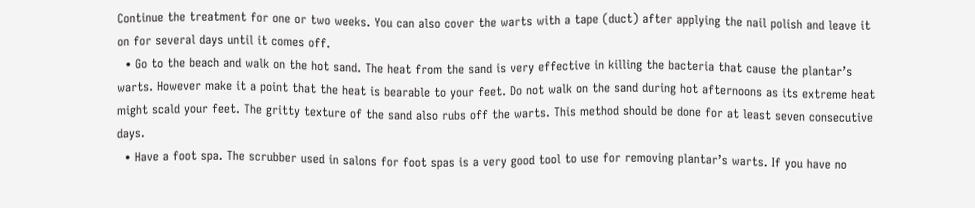Continue the treatment for one or two weeks. You can also cover the warts with a tape (duct) after applying the nail polish and leave it on for several days until it comes off.
  • Go to the beach and walk on the hot sand. The heat from the sand is very effective in killing the bacteria that cause the plantar’s warts. However make it a point that the heat is bearable to your feet. Do not walk on the sand during hot afternoons as its extreme heat might scald your feet. The gritty texture of the sand also rubs off the warts. This method should be done for at least seven consecutive days.
  • Have a foot spa. The scrubber used in salons for foot spas is a very good tool to use for removing plantar’s warts. If you have no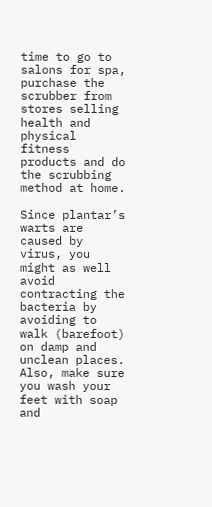time to go to salons for spa, purchase the scrubber from stores selling health and physical fitness products and do the scrubbing method at home.

Since plantar’s warts are caused by virus, you might as well avoid contracting the bacteria by avoiding to walk (barefoot) on damp and unclean places. Also, make sure you wash your feet with soap and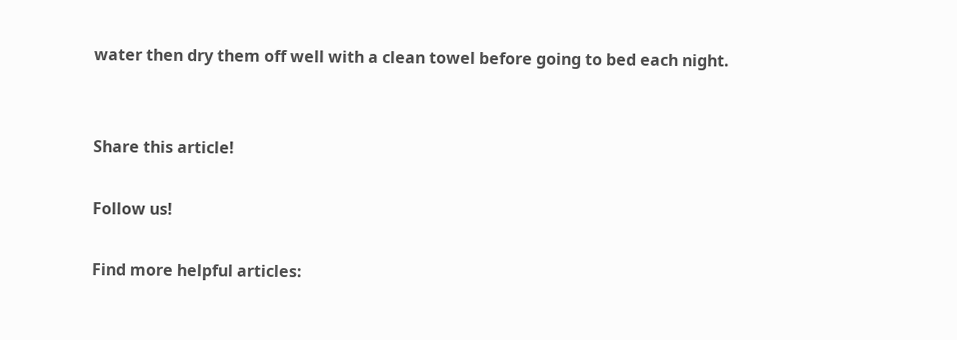water then dry them off well with a clean towel before going to bed each night.


Share this article!

Follow us!

Find more helpful articles: